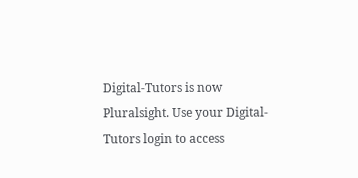Digital-Tutors is now Pluralsight. Use your Digital-Tutors login to access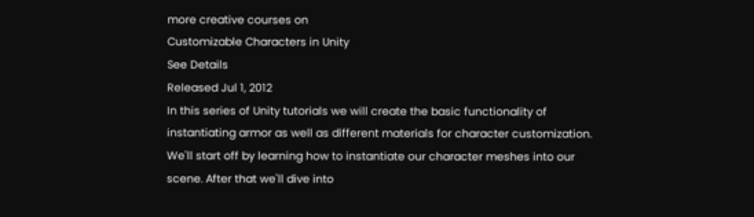more creative courses on
Customizable Characters in Unity
See Details
Released Jul 1, 2012
In this series of Unity tutorials we will create the basic functionality of instantiating armor as well as different materials for character customization. We'll start off by learning how to instantiate our character meshes into our scene. After that we'll dive into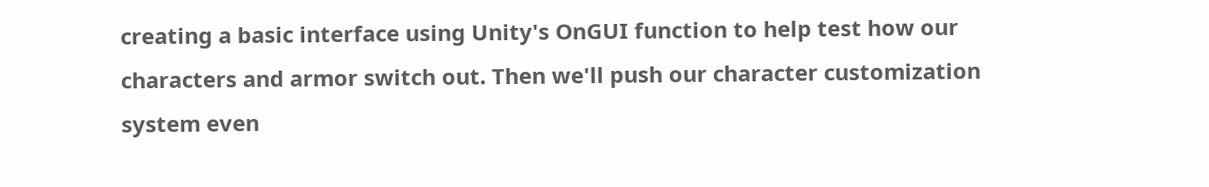creating a basic interface using Unity's OnGUI function to help test how our characters and armor switch out. Then we'll push our character customization system even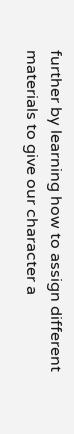further by learning how to assign different materials to give our character a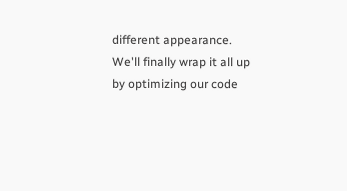different appearance. We'll finally wrap it all up by optimizing our code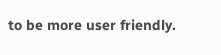to be more user friendly.